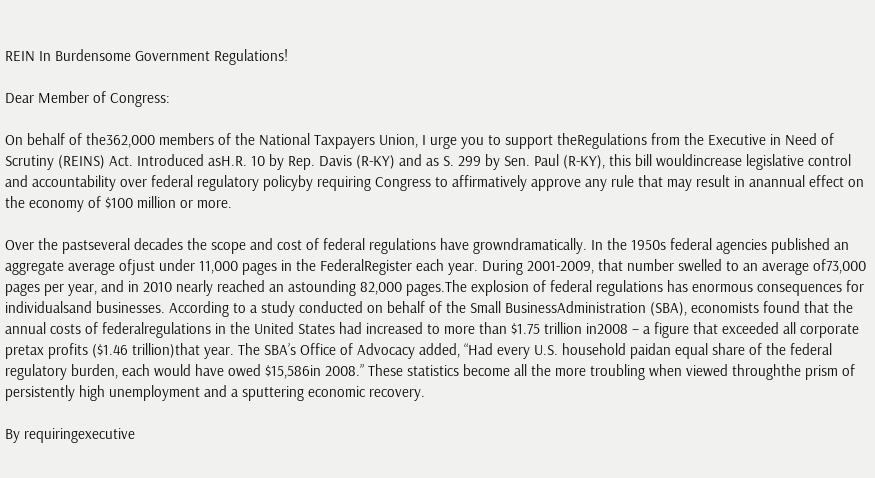REIN In Burdensome Government Regulations!

Dear Member of Congress:

On behalf of the362,000 members of the National Taxpayers Union, I urge you to support theRegulations from the Executive in Need of Scrutiny (REINS) Act. Introduced asH.R. 10 by Rep. Davis (R-KY) and as S. 299 by Sen. Paul (R-KY), this bill wouldincrease legislative control and accountability over federal regulatory policyby requiring Congress to affirmatively approve any rule that may result in anannual effect on the economy of $100 million or more.

Over the pastseveral decades the scope and cost of federal regulations have growndramatically. In the 1950s federal agencies published an aggregate average ofjust under 11,000 pages in the FederalRegister each year. During 2001-2009, that number swelled to an average of73,000 pages per year, and in 2010 nearly reached an astounding 82,000 pages.The explosion of federal regulations has enormous consequences for individualsand businesses. According to a study conducted on behalf of the Small BusinessAdministration (SBA), economists found that the annual costs of federalregulations in the United States had increased to more than $1.75 trillion in2008 – a figure that exceeded all corporate pretax profits ($1.46 trillion)that year. The SBA’s Office of Advocacy added, “Had every U.S. household paidan equal share of the federal regulatory burden, each would have owed $15,586in 2008.” These statistics become all the more troubling when viewed throughthe prism of persistently high unemployment and a sputtering economic recovery.

By requiringexecutive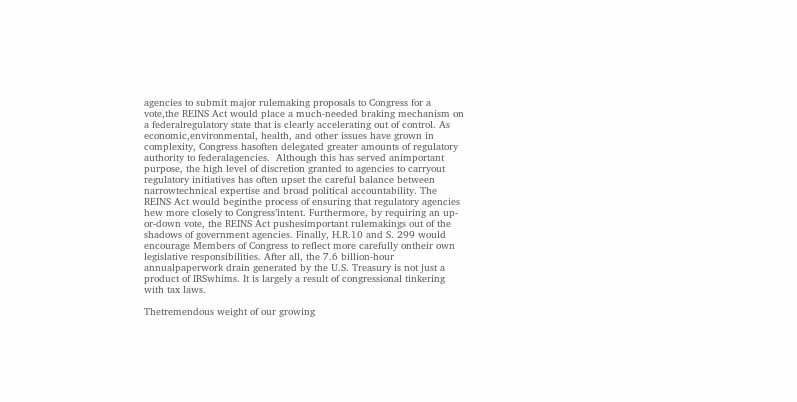agencies to submit major rulemaking proposals to Congress for a vote,the REINS Act would place a much-needed braking mechanism on a federalregulatory state that is clearly accelerating out of control. As economic,environmental, health, and other issues have grown in complexity, Congress hasoften delegated greater amounts of regulatory authority to federalagencies.  Although this has served animportant purpose, the high level of discretion granted to agencies to carryout regulatory initiatives has often upset the careful balance between narrowtechnical expertise and broad political accountability. The REINS Act would beginthe process of ensuring that regulatory agencies hew more closely to Congress’intent. Furthermore, by requiring an up-or-down vote, the REINS Act pushesimportant rulemakings out of the shadows of government agencies. Finally, H.R.10 and S. 299 would encourage Members of Congress to reflect more carefully ontheir own legislative responsibilities. After all, the 7.6 billion-hour annualpaperwork drain generated by the U.S. Treasury is not just a product of IRSwhims. It is largely a result of congressional tinkering with tax laws.

Thetremendous weight of our growing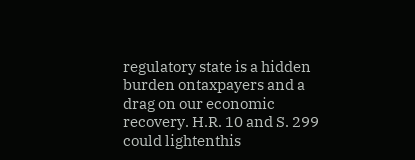regulatory state is a hidden burden ontaxpayers and a drag on our economic recovery. H.R. 10 and S. 299 could lightenthis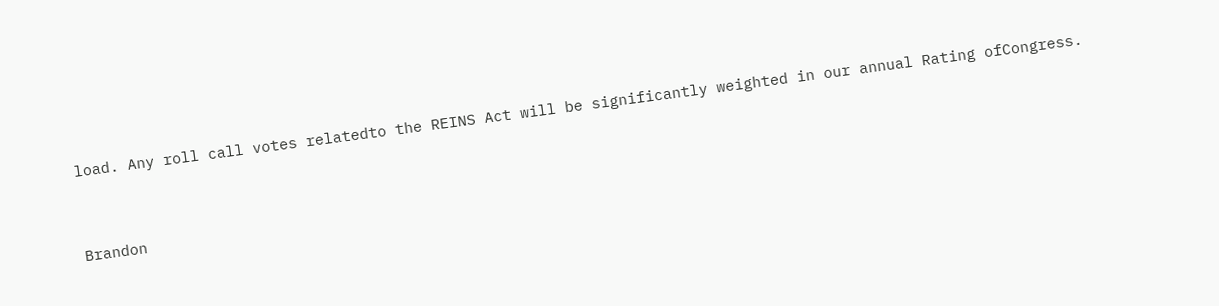load. Any roll call votes relatedto the REINS Act will be significantly weighted in our annual Rating ofCongress.


Brandon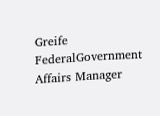Greife
FederalGovernment Affairs Manager